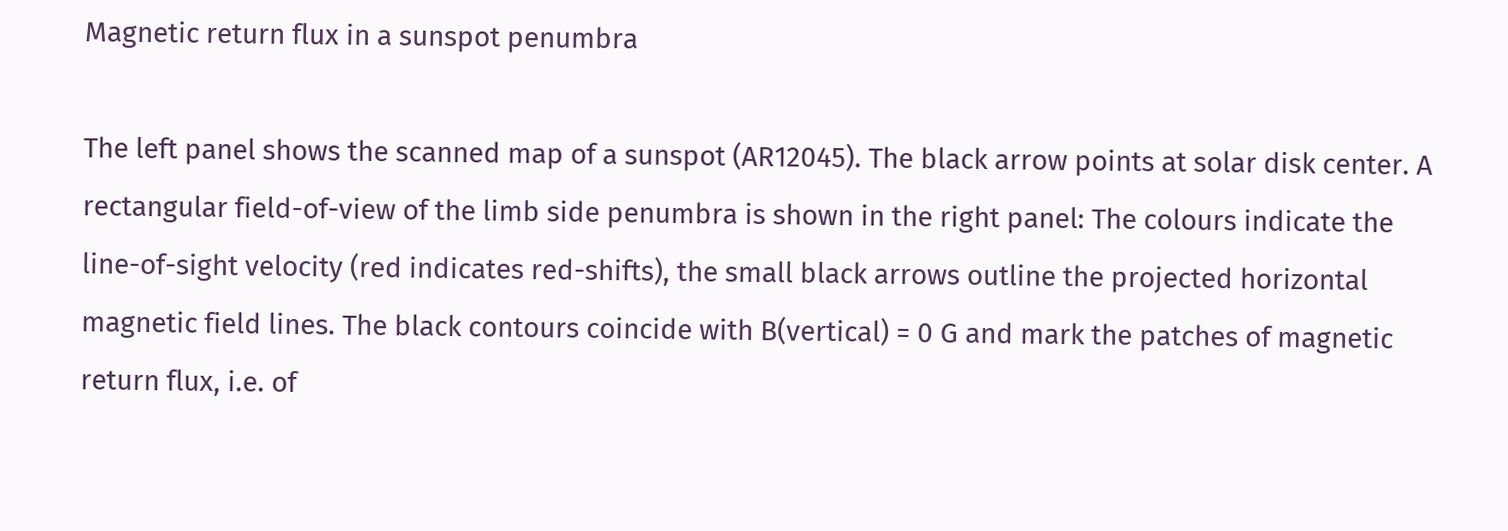Magnetic return flux in a sunspot penumbra

The left panel shows the scanned map of a sunspot (AR12045). The black arrow points at solar disk center. A rectangular field-of-view of the limb side penumbra is shown in the right panel: The colours indicate the line-of-sight velocity (red indicates red-shifts), the small black arrows outline the projected horizontal magnetic field lines. The black contours coincide with B(vertical) = 0 G and mark the patches of magnetic return flux, i.e. of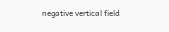negative vertical field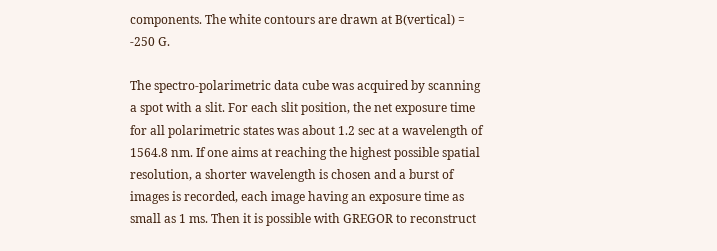components. The white contours are drawn at B(vertical) = -250 G.

The spectro-polarimetric data cube was acquired by scanning a spot with a slit. For each slit position, the net exposure time for all polarimetric states was about 1.2 sec at a wavelength of 1564.8 nm. If one aims at reaching the highest possible spatial resolution, a shorter wavelength is chosen and a burst of images is recorded, each image having an exposure time as small as 1 ms. Then it is possible with GREGOR to reconstruct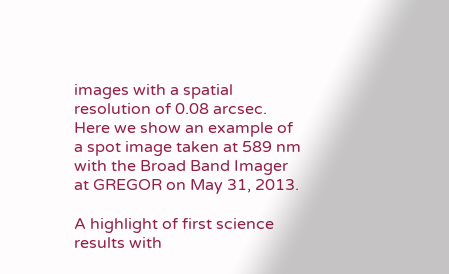images with a spatial resolution of 0.08 arcsec. Here we show an example of a spot image taken at 589 nm with the Broad Band Imager at GREGOR on May 31, 2013.

A highlight of first science results with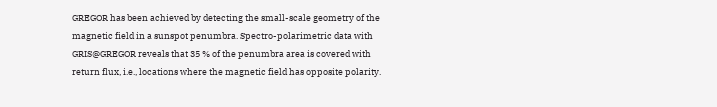GREGOR has been achieved by detecting the small-scale geometry of the magnetic field in a sunspot penumbra. Spectro-polarimetric data with GRIS@GREGOR reveals that 35 % of the penumbra area is covered with return flux, i.e., locations where the magnetic field has opposite polarity.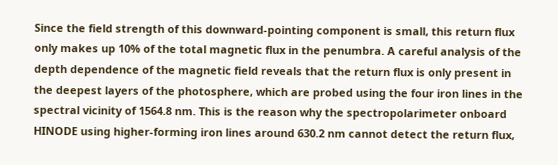Since the field strength of this downward-pointing component is small, this return flux only makes up 10% of the total magnetic flux in the penumbra. A careful analysis of the depth dependence of the magnetic field reveals that the return flux is only present in the deepest layers of the photosphere, which are probed using the four iron lines in the spectral vicinity of 1564.8 nm. This is the reason why the spectropolarimeter onboard HINODE using higher-forming iron lines around 630.2 nm cannot detect the return flux,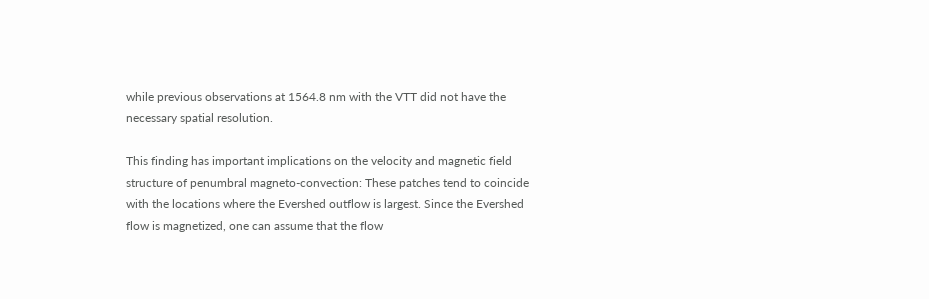while previous observations at 1564.8 nm with the VTT did not have the necessary spatial resolution.

This finding has important implications on the velocity and magnetic field structure of penumbral magneto-convection: These patches tend to coincide with the locations where the Evershed outflow is largest. Since the Evershed flow is magnetized, one can assume that the flow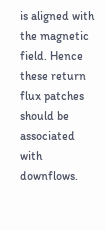is aligned with the magnetic field. Hence these return flux patches should be associated with downflows.